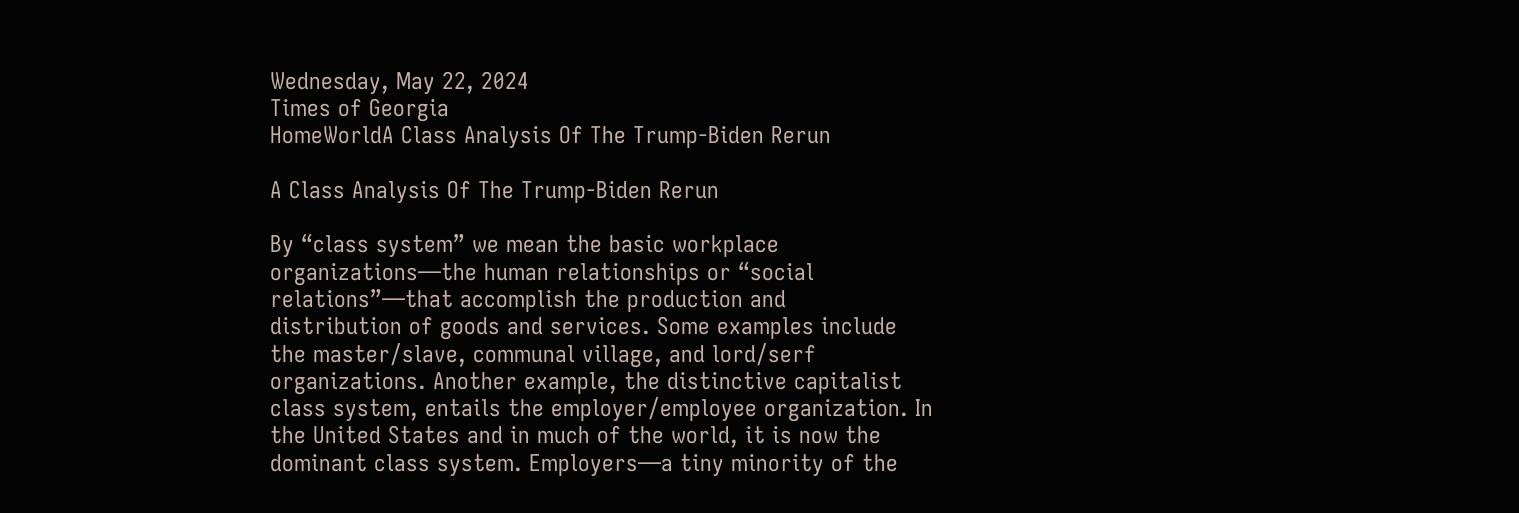Wednesday, May 22, 2024
Times of Georgia
HomeWorldA Class Analysis Of The Trump-Biden Rerun

A Class Analysis Of The Trump-Biden Rerun

By “class system” we mean the basic workplace
organizations—the human relationships or “social
relations”—that accomplish the production and
distribution of goods and services. Some examples include
the master/slave, communal village, and lord/serf
organizations. Another example, the distinctive capitalist
class system, entails the employer/employee organization. In
the United States and in much of the world, it is now the
dominant class system. Employers—a tiny minority of the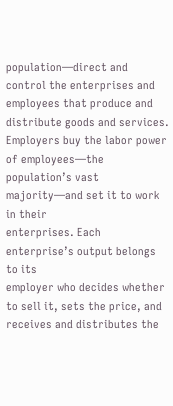population—direct and control the enterprises and
employees that produce and distribute goods and services.
Employers buy the labor power of employees—the
population’s vast majority—and set it to work in their
enterprises. Each enterprise’s output belongs to its
employer who decides whether to sell it, sets the price, and
receives and distributes the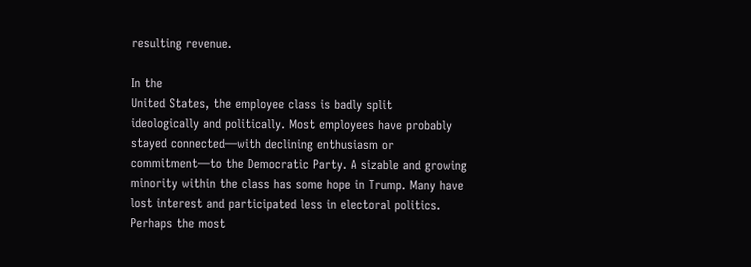resulting revenue.

In the
United States, the employee class is badly split
ideologically and politically. Most employees have probably
stayed connected—with declining enthusiasm or
commitment—to the Democratic Party. A sizable and growing
minority within the class has some hope in Trump. Many have
lost interest and participated less in electoral politics.
Perhaps the most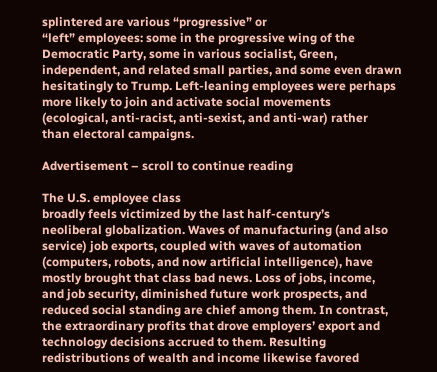splintered are various “progressive” or
“left” employees: some in the progressive wing of the
Democratic Party, some in various socialist, Green,
independent, and related small parties, and some even drawn
hesitatingly to Trump. Left-leaning employees were perhaps
more likely to join and activate social movements
(ecological, anti-racist, anti-sexist, and anti-war) rather
than electoral campaigns.

Advertisement – scroll to continue reading

The U.S. employee class
broadly feels victimized by the last half-century’s
neoliberal globalization. Waves of manufacturing (and also
service) job exports, coupled with waves of automation
(computers, robots, and now artificial intelligence), have
mostly brought that class bad news. Loss of jobs, income,
and job security, diminished future work prospects, and
reduced social standing are chief among them. In contrast,
the extraordinary profits that drove employers’ export and
technology decisions accrued to them. Resulting
redistributions of wealth and income likewise favored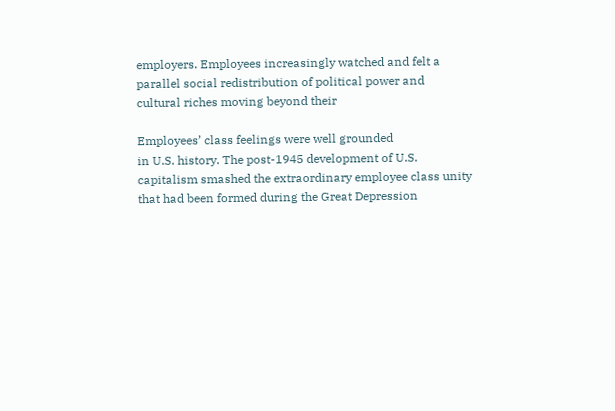employers. Employees increasingly watched and felt a
parallel social redistribution of political power and
cultural riches moving beyond their

Employees’ class feelings were well grounded
in U.S. history. The post-1945 development of U.S.
capitalism smashed the extraordinary employee class unity
that had been formed during the Great Depression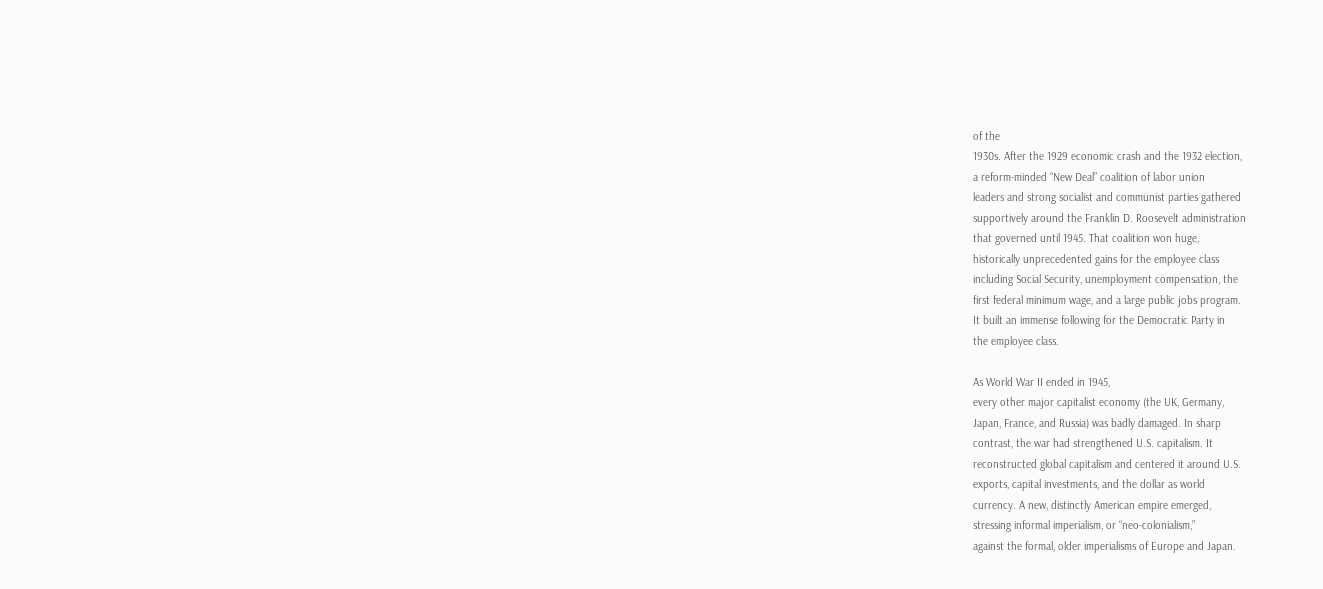of the
1930s. After the 1929 economic crash and the 1932 election,
a reform-minded “New Deal” coalition of labor union
leaders and strong socialist and communist parties gathered
supportively around the Franklin D. Roosevelt administration
that governed until 1945. That coalition won huge,
historically unprecedented gains for the employee class
including Social Security, unemployment compensation, the
first federal minimum wage, and a large public jobs program.
It built an immense following for the Democratic Party in
the employee class.

As World War II ended in 1945,
every other major capitalist economy (the UK, Germany,
Japan, France, and Russia) was badly damaged. In sharp
contrast, the war had strengthened U.S. capitalism. It
reconstructed global capitalism and centered it around U.S.
exports, capital investments, and the dollar as world
currency. A new, distinctly American empire emerged,
stressing informal imperialism, or “neo-colonialism,”
against the formal, older imperialisms of Europe and Japan.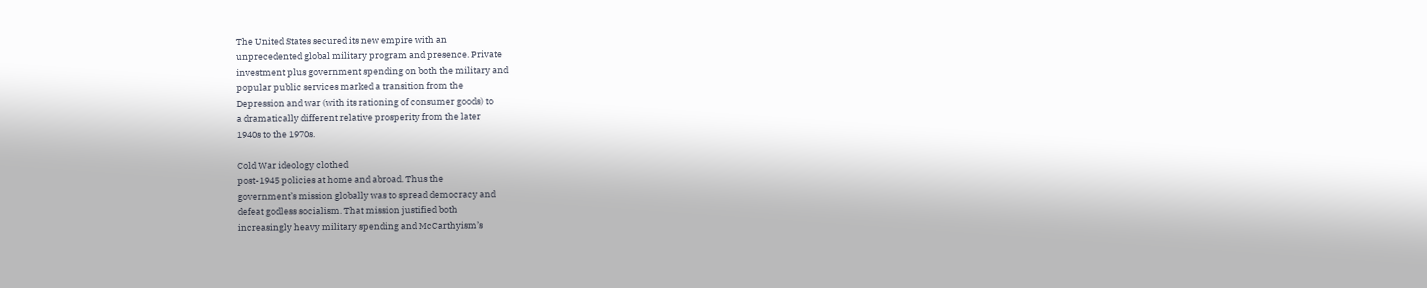The United States secured its new empire with an
unprecedented global military program and presence. Private
investment plus government spending on both the military and
popular public services marked a transition from the
Depression and war (with its rationing of consumer goods) to
a dramatically different relative prosperity from the later
1940s to the 1970s.

Cold War ideology clothed
post-1945 policies at home and abroad. Thus the
government’s mission globally was to spread democracy and
defeat godless socialism. That mission justified both
increasingly heavy military spending and McCarthyism’s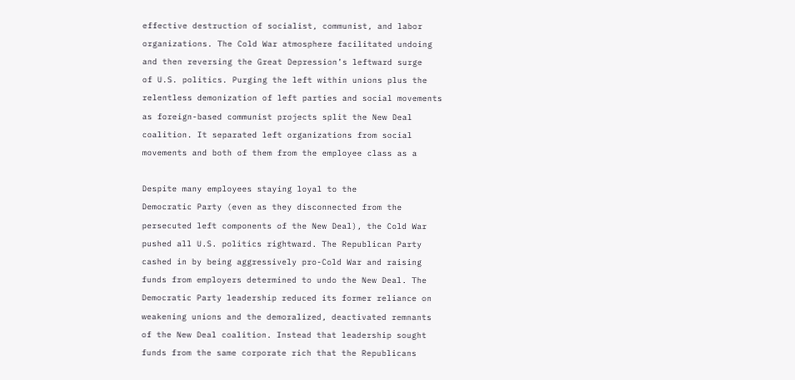effective destruction of socialist, communist, and labor
organizations. The Cold War atmosphere facilitated undoing
and then reversing the Great Depression’s leftward surge
of U.S. politics. Purging the left within unions plus the
relentless demonization of left parties and social movements
as foreign-based communist projects split the New Deal
coalition. It separated left organizations from social
movements and both of them from the employee class as a

Despite many employees staying loyal to the
Democratic Party (even as they disconnected from the
persecuted left components of the New Deal), the Cold War
pushed all U.S. politics rightward. The Republican Party
cashed in by being aggressively pro-Cold War and raising
funds from employers determined to undo the New Deal. The
Democratic Party leadership reduced its former reliance on
weakening unions and the demoralized, deactivated remnants
of the New Deal coalition. Instead that leadership sought
funds from the same corporate rich that the Republicans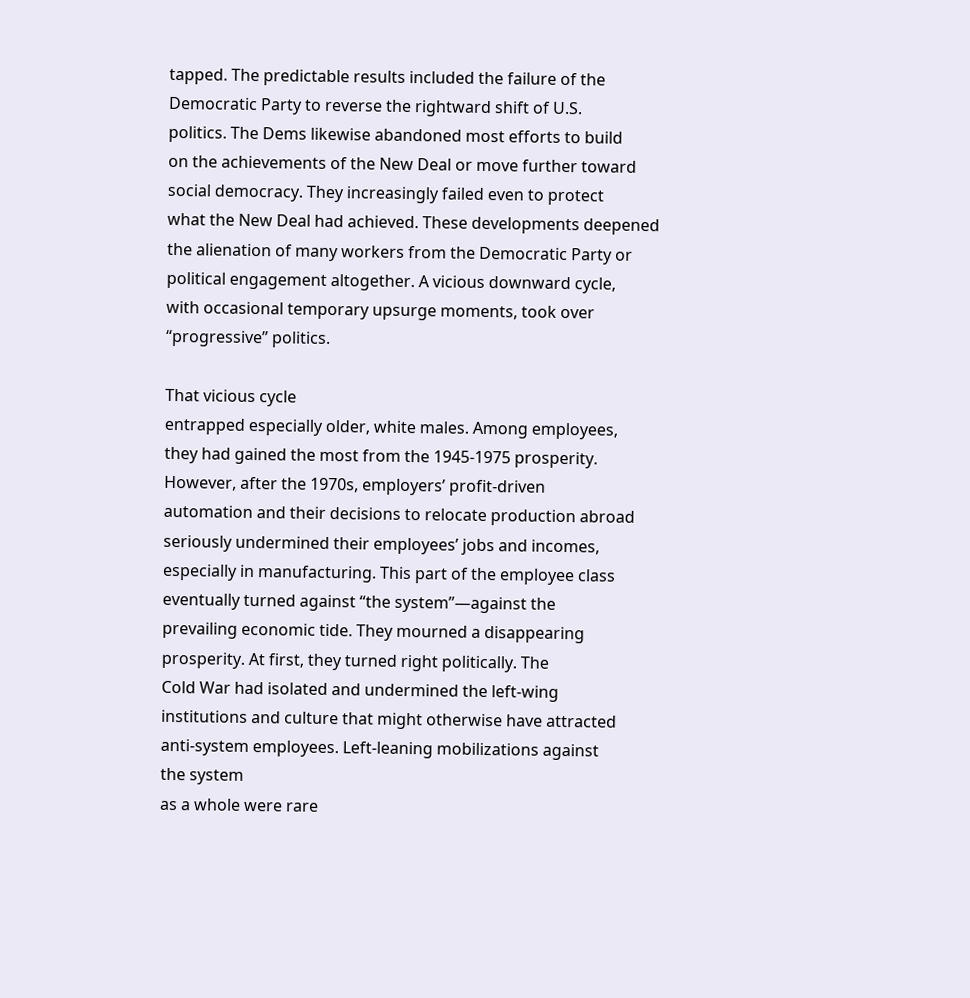tapped. The predictable results included the failure of the
Democratic Party to reverse the rightward shift of U.S.
politics. The Dems likewise abandoned most efforts to build
on the achievements of the New Deal or move further toward
social democracy. They increasingly failed even to protect
what the New Deal had achieved. These developments deepened
the alienation of many workers from the Democratic Party or
political engagement altogether. A vicious downward cycle,
with occasional temporary upsurge moments, took over
“progressive” politics.

That vicious cycle
entrapped especially older, white males. Among employees,
they had gained the most from the 1945-1975 prosperity.
However, after the 1970s, employers’ profit-driven
automation and their decisions to relocate production abroad
seriously undermined their employees’ jobs and incomes,
especially in manufacturing. This part of the employee class
eventually turned against “the system”—against the
prevailing economic tide. They mourned a disappearing
prosperity. At first, they turned right politically. The
Cold War had isolated and undermined the left-wing
institutions and culture that might otherwise have attracted
anti-system employees. Left-leaning mobilizations against
the system
as a whole were rare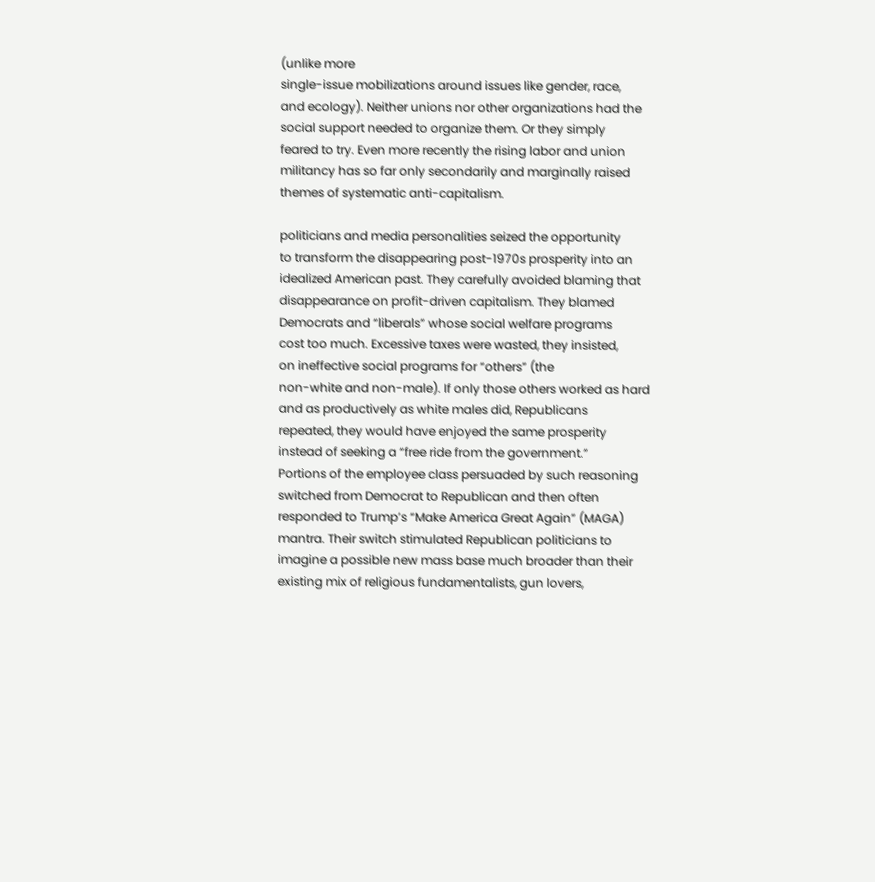(unlike more
single-issue mobilizations around issues like gender, race,
and ecology). Neither unions nor other organizations had the
social support needed to organize them. Or they simply
feared to try. Even more recently the rising labor and union
militancy has so far only secondarily and marginally raised
themes of systematic anti-capitalism.

politicians and media personalities seized the opportunity
to transform the disappearing post-1970s prosperity into an
idealized American past. They carefully avoided blaming that
disappearance on profit-driven capitalism. They blamed
Democrats and “liberals” whose social welfare programs
cost too much. Excessive taxes were wasted, they insisted,
on ineffective social programs for “others” (the
non-white and non-male). If only those others worked as hard
and as productively as white males did, Republicans
repeated, they would have enjoyed the same prosperity
instead of seeking a “free ride from the government.”
Portions of the employee class persuaded by such reasoning
switched from Democrat to Republican and then often
responded to Trump’s “Make America Great Again” (MAGA)
mantra. Their switch stimulated Republican politicians to
imagine a possible new mass base much broader than their
existing mix of religious fundamentalists, gun lovers,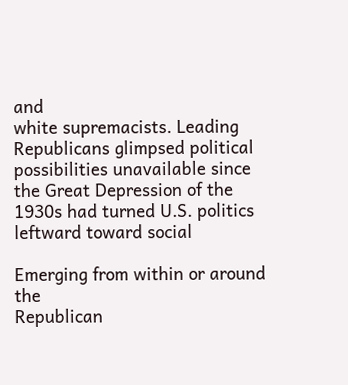and
white supremacists. Leading Republicans glimpsed political
possibilities unavailable since the Great Depression of the
1930s had turned U.S. politics leftward toward social

Emerging from within or around the
Republican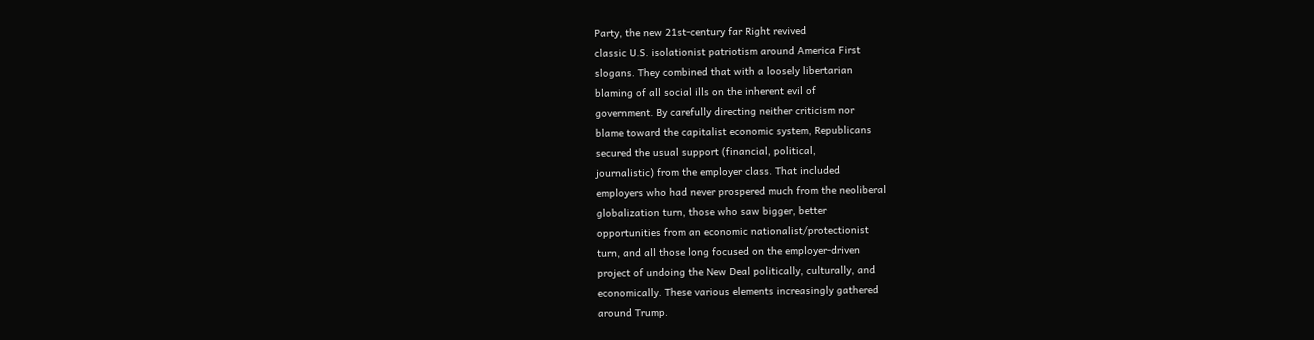Party, the new 21st-century far Right revived
classic U.S. isolationist patriotism around America First
slogans. They combined that with a loosely libertarian
blaming of all social ills on the inherent evil of
government. By carefully directing neither criticism nor
blame toward the capitalist economic system, Republicans
secured the usual support (financial, political,
journalistic) from the employer class. That included
employers who had never prospered much from the neoliberal
globalization turn, those who saw bigger, better
opportunities from an economic nationalist/protectionist
turn, and all those long focused on the employer-driven
project of undoing the New Deal politically, culturally, and
economically. These various elements increasingly gathered
around Trump.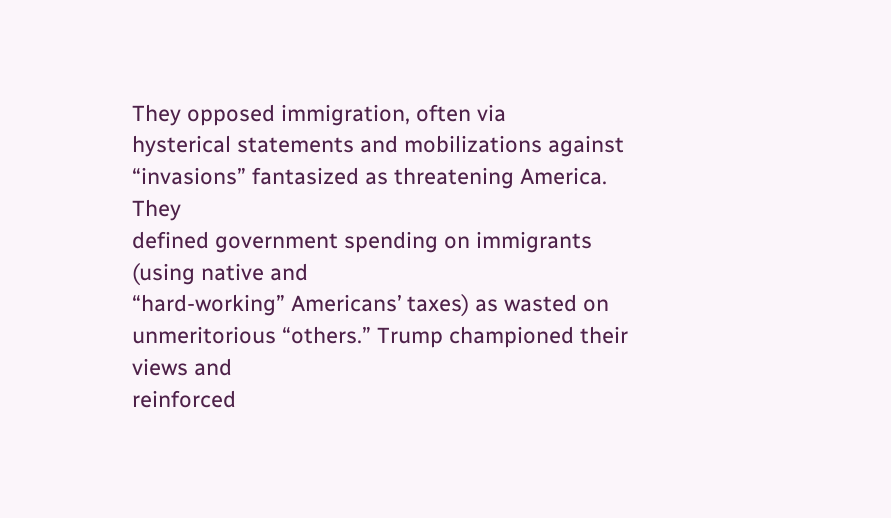They opposed immigration, often via
hysterical statements and mobilizations against
“invasions” fantasized as threatening America. They
defined government spending on immigrants (using native and
“hard-working” Americans’ taxes) as wasted on
unmeritorious “others.” Trump championed their views and
reinforced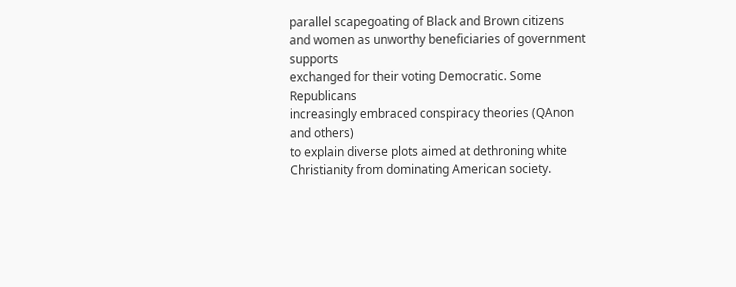parallel scapegoating of Black and Brown citizens
and women as unworthy beneficiaries of government supports
exchanged for their voting Democratic. Some Republicans
increasingly embraced conspiracy theories (QAnon and others)
to explain diverse plots aimed at dethroning white
Christianity from dominating American society.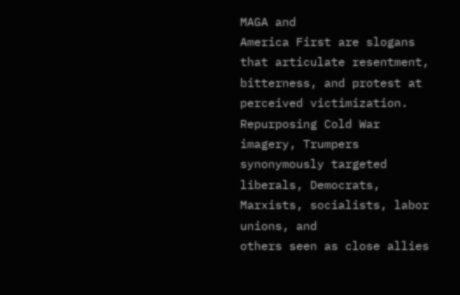MAGA and
America First are slogans that articulate resentment,
bitterness, and protest at perceived victimization.
Repurposing Cold War imagery, Trumpers synonymously targeted
liberals, Democrats, Marxists, socialists, labor unions, and
others seen as close allies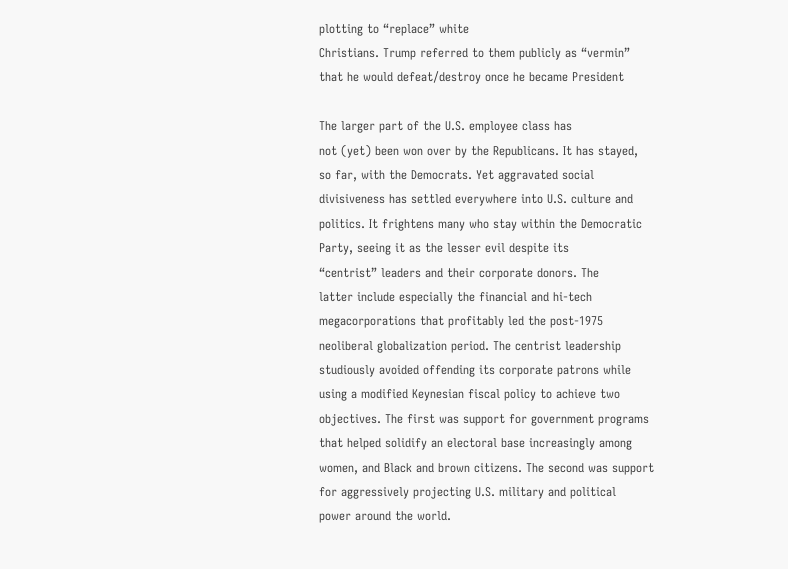plotting to “replace” white
Christians. Trump referred to them publicly as “vermin”
that he would defeat/destroy once he became President

The larger part of the U.S. employee class has
not (yet) been won over by the Republicans. It has stayed,
so far, with the Democrats. Yet aggravated social
divisiveness has settled everywhere into U.S. culture and
politics. It frightens many who stay within the Democratic
Party, seeing it as the lesser evil despite its
“centrist” leaders and their corporate donors. The
latter include especially the financial and hi-tech
megacorporations that profitably led the post-1975
neoliberal globalization period. The centrist leadership
studiously avoided offending its corporate patrons while
using a modified Keynesian fiscal policy to achieve two
objectives. The first was support for government programs
that helped solidify an electoral base increasingly among
women, and Black and brown citizens. The second was support
for aggressively projecting U.S. military and political
power around the world.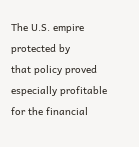The U.S. empire protected by
that policy proved especially profitable for the financial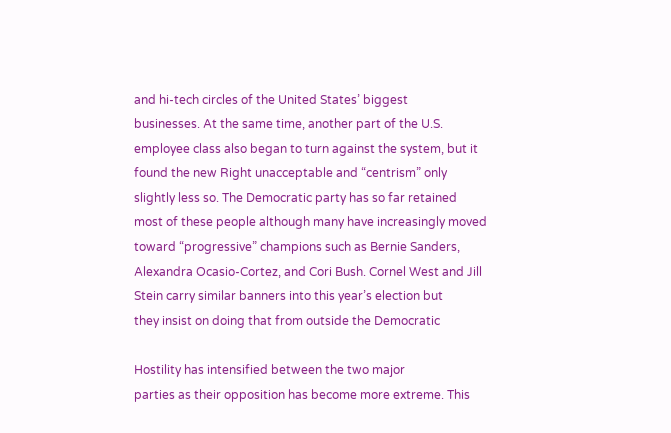and hi-tech circles of the United States’ biggest
businesses. At the same time, another part of the U.S.
employee class also began to turn against the system, but it
found the new Right unacceptable and “centrism” only
slightly less so. The Democratic party has so far retained
most of these people although many have increasingly moved
toward “progressive” champions such as Bernie Sanders,
Alexandra Ocasio-Cortez, and Cori Bush. Cornel West and Jill
Stein carry similar banners into this year’s election but
they insist on doing that from outside the Democratic

Hostility has intensified between the two major
parties as their opposition has become more extreme. This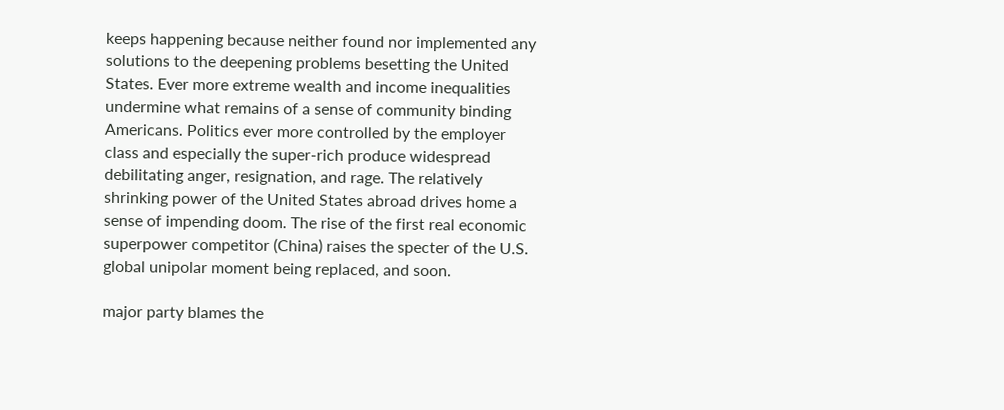keeps happening because neither found nor implemented any
solutions to the deepening problems besetting the United
States. Ever more extreme wealth and income inequalities
undermine what remains of a sense of community binding
Americans. Politics ever more controlled by the employer
class and especially the super-rich produce widespread
debilitating anger, resignation, and rage. The relatively
shrinking power of the United States abroad drives home a
sense of impending doom. The rise of the first real economic
superpower competitor (China) raises the specter of the U.S.
global unipolar moment being replaced, and soon.

major party blames the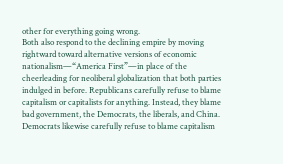other for everything going wrong.
Both also respond to the declining empire by moving
rightward toward alternative versions of economic
nationalism—“America First”—in place of the
cheerleading for neoliberal globalization that both parties
indulged in before. Republicans carefully refuse to blame
capitalism or capitalists for anything. Instead, they blame
bad government, the Democrats, the liberals, and China.
Democrats likewise carefully refuse to blame capitalism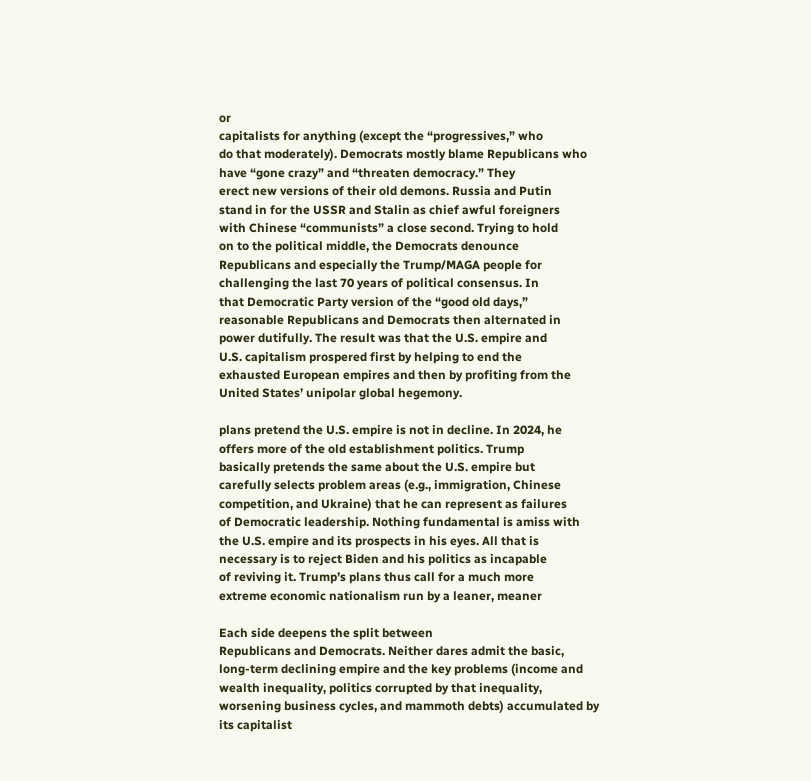or
capitalists for anything (except the “progressives,” who
do that moderately). Democrats mostly blame Republicans who
have “gone crazy” and “threaten democracy.” They
erect new versions of their old demons. Russia and Putin
stand in for the USSR and Stalin as chief awful foreigners
with Chinese “communists” a close second. Trying to hold
on to the political middle, the Democrats denounce
Republicans and especially the Trump/MAGA people for
challenging the last 70 years of political consensus. In
that Democratic Party version of the “good old days,”
reasonable Republicans and Democrats then alternated in
power dutifully. The result was that the U.S. empire and
U.S. capitalism prospered first by helping to end the
exhausted European empires and then by profiting from the
United States’ unipolar global hegemony.

plans pretend the U.S. empire is not in decline. In 2024, he
offers more of the old establishment politics. Trump
basically pretends the same about the U.S. empire but
carefully selects problem areas (e.g., immigration, Chinese
competition, and Ukraine) that he can represent as failures
of Democratic leadership. Nothing fundamental is amiss with
the U.S. empire and its prospects in his eyes. All that is
necessary is to reject Biden and his politics as incapable
of reviving it. Trump’s plans thus call for a much more
extreme economic nationalism run by a leaner, meaner

Each side deepens the split between
Republicans and Democrats. Neither dares admit the basic,
long-term declining empire and the key problems (income and
wealth inequality, politics corrupted by that inequality,
worsening business cycles, and mammoth debts) accumulated by
its capitalist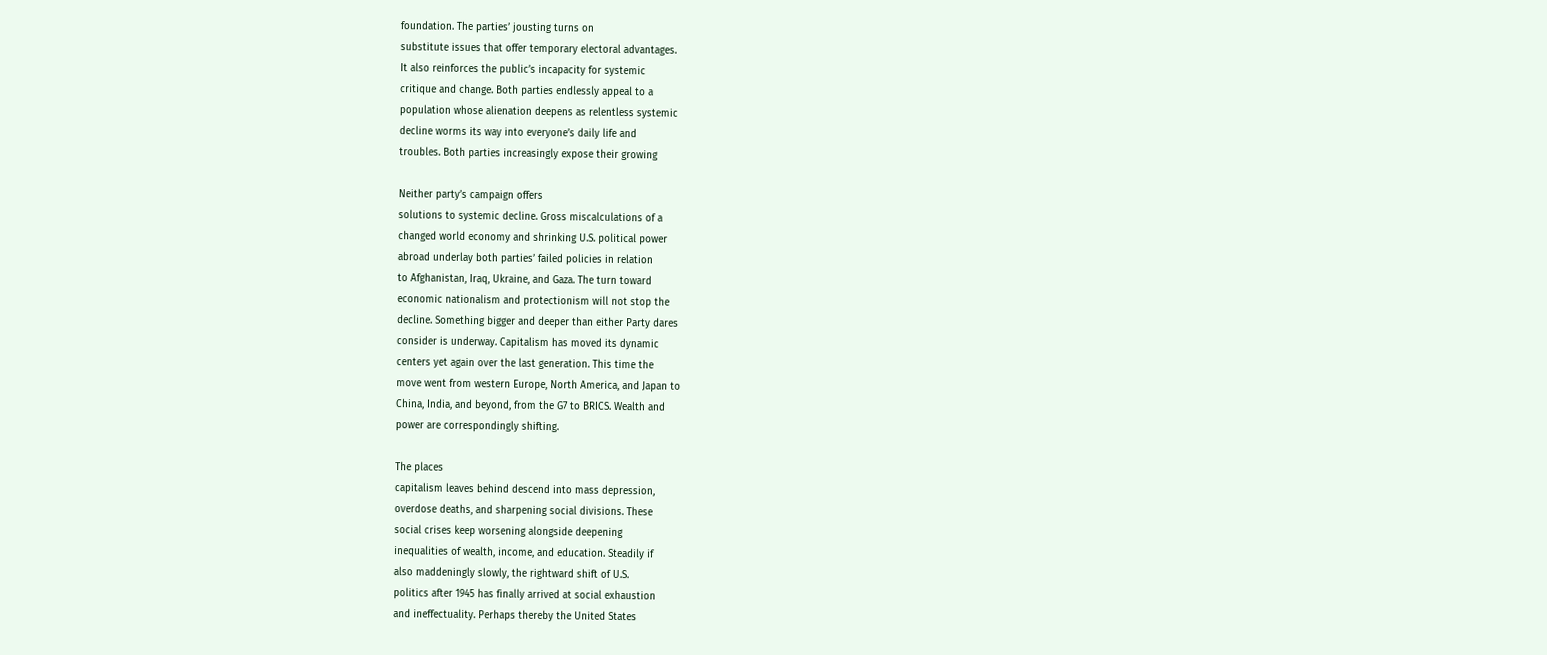foundation. The parties’ jousting turns on
substitute issues that offer temporary electoral advantages.
It also reinforces the public’s incapacity for systemic
critique and change. Both parties endlessly appeal to a
population whose alienation deepens as relentless systemic
decline worms its way into everyone’s daily life and
troubles. Both parties increasingly expose their growing

Neither party’s campaign offers
solutions to systemic decline. Gross miscalculations of a
changed world economy and shrinking U.S. political power
abroad underlay both parties’ failed policies in relation
to Afghanistan, Iraq, Ukraine, and Gaza. The turn toward
economic nationalism and protectionism will not stop the
decline. Something bigger and deeper than either Party dares
consider is underway. Capitalism has moved its dynamic
centers yet again over the last generation. This time the
move went from western Europe, North America, and Japan to
China, India, and beyond, from the G7 to BRICS. Wealth and
power are correspondingly shifting.

The places
capitalism leaves behind descend into mass depression,
overdose deaths, and sharpening social divisions. These
social crises keep worsening alongside deepening
inequalities of wealth, income, and education. Steadily if
also maddeningly slowly, the rightward shift of U.S.
politics after 1945 has finally arrived at social exhaustion
and ineffectuality. Perhaps thereby the United States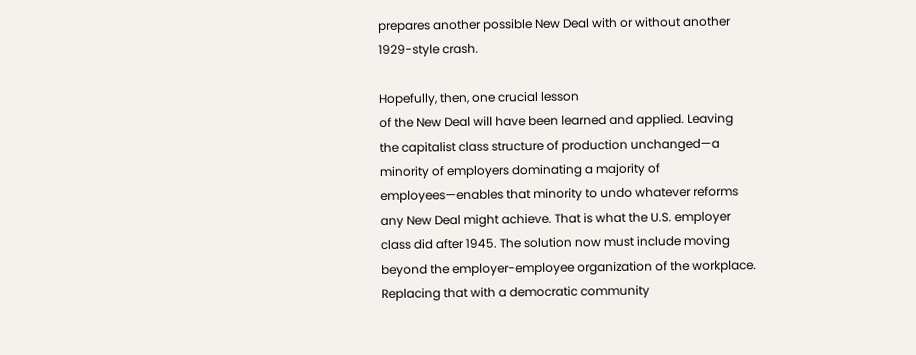prepares another possible New Deal with or without another
1929-style crash.

Hopefully, then, one crucial lesson
of the New Deal will have been learned and applied. Leaving
the capitalist class structure of production unchanged—a
minority of employers dominating a majority of
employees—enables that minority to undo whatever reforms
any New Deal might achieve. That is what the U.S. employer
class did after 1945. The solution now must include moving
beyond the employer-employee organization of the workplace.
Replacing that with a democratic community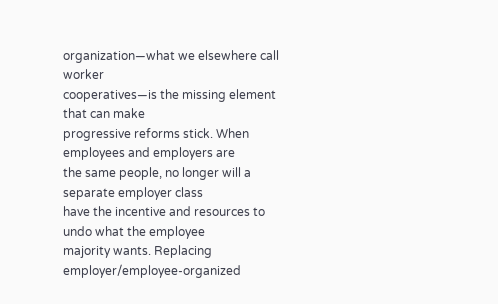organization—what we elsewhere call worker
cooperatives—is the missing element that can make
progressive reforms stick. When employees and employers are
the same people, no longer will a separate employer class
have the incentive and resources to undo what the employee
majority wants. Replacing employer/employee-organized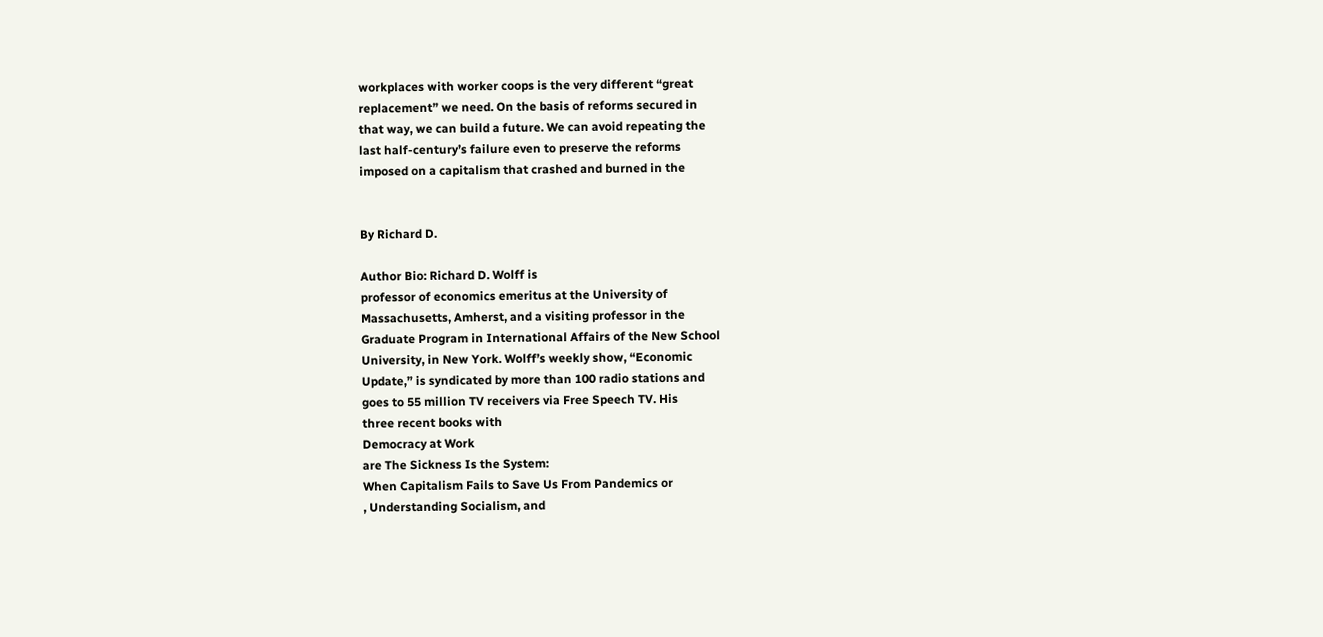workplaces with worker coops is the very different “great
replacement” we need. On the basis of reforms secured in
that way, we can build a future. We can avoid repeating the
last half-century’s failure even to preserve the reforms
imposed on a capitalism that crashed and burned in the


By Richard D.

Author Bio: Richard D. Wolff is
professor of economics emeritus at the University of
Massachusetts, Amherst, and a visiting professor in the
Graduate Program in International Affairs of the New School
University, in New York. Wolff’s weekly show, “Economic
Update,” is syndicated by more than 100 radio stations and
goes to 55 million TV receivers via Free Speech TV. His
three recent books with
Democracy at Work
are The Sickness Is the System:
When Capitalism Fails to Save Us From Pandemics or
, Understanding Socialism, and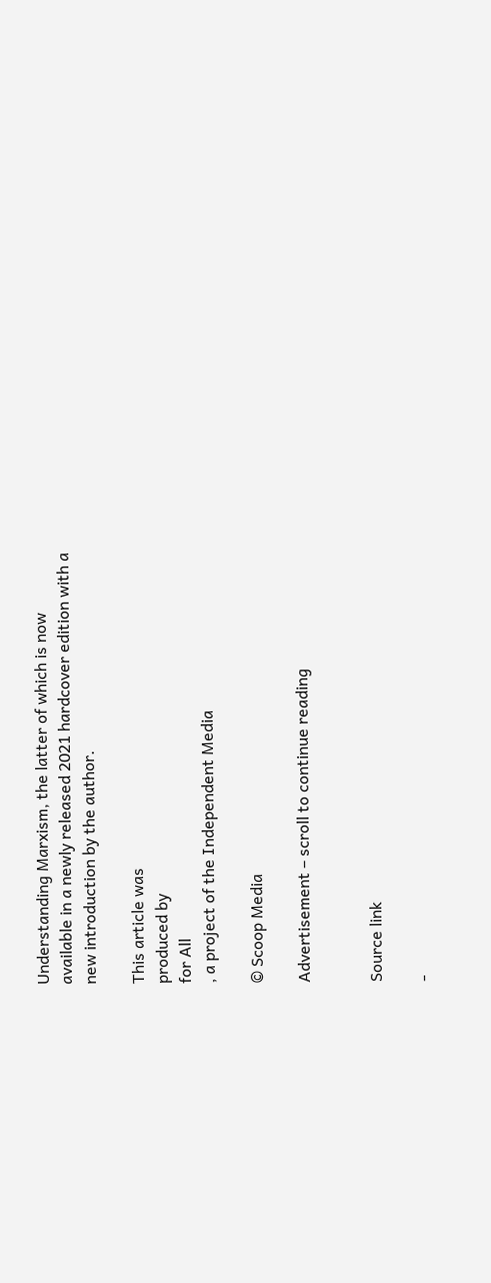Understanding Marxism, the latter of which is now
available in a newly released 2021 hardcover edition with a
new introduction by the author.

This article was
produced by
for All
, a project of the Independent Media

© Scoop Media

Advertisement – scroll to continue reading


Source link

-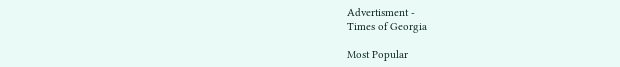Advertisment -
Times of Georgia

Most Popular